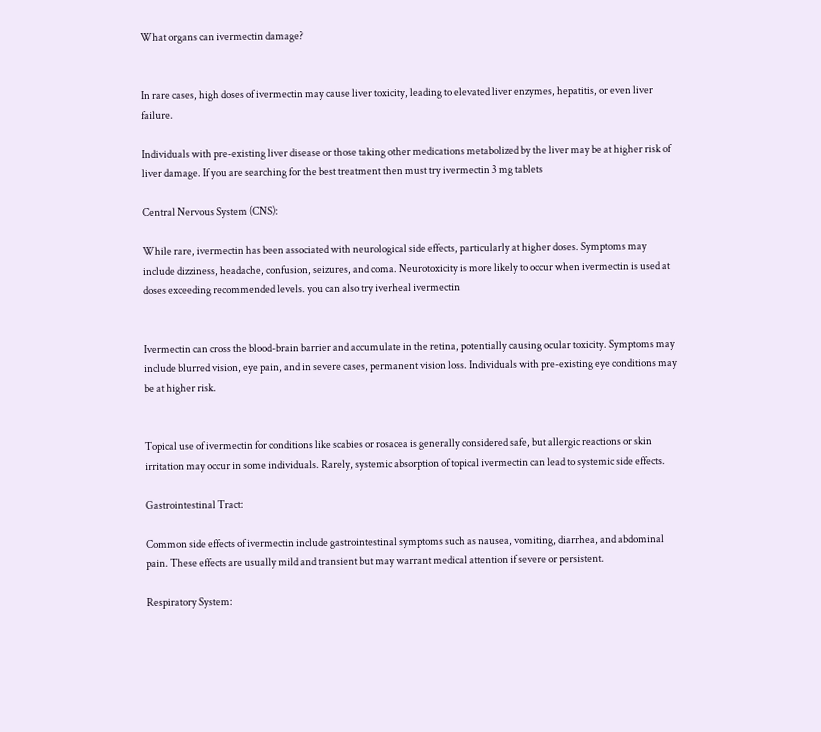What organs can ivermectin damage?


In rare cases, high doses of ivermectin may cause liver toxicity, leading to elevated liver enzymes, hepatitis, or even liver failure.

Individuals with pre-existing liver disease or those taking other medications metabolized by the liver may be at higher risk of liver damage. If you are searching for the best treatment then must try ivermectin 3 mg tablets

Central Nervous System (CNS):

While rare, ivermectin has been associated with neurological side effects, particularly at higher doses. Symptoms may include dizziness, headache, confusion, seizures, and coma. Neurotoxicity is more likely to occur when ivermectin is used at doses exceeding recommended levels. you can also try iverheal ivermectin


Ivermectin can cross the blood-brain barrier and accumulate in the retina, potentially causing ocular toxicity. Symptoms may include blurred vision, eye pain, and in severe cases, permanent vision loss. Individuals with pre-existing eye conditions may be at higher risk.


Topical use of ivermectin for conditions like scabies or rosacea is generally considered safe, but allergic reactions or skin irritation may occur in some individuals. Rarely, systemic absorption of topical ivermectin can lead to systemic side effects.

Gastrointestinal Tract:

Common side effects of ivermectin include gastrointestinal symptoms such as nausea, vomiting, diarrhea, and abdominal pain. These effects are usually mild and transient but may warrant medical attention if severe or persistent.

Respiratory System: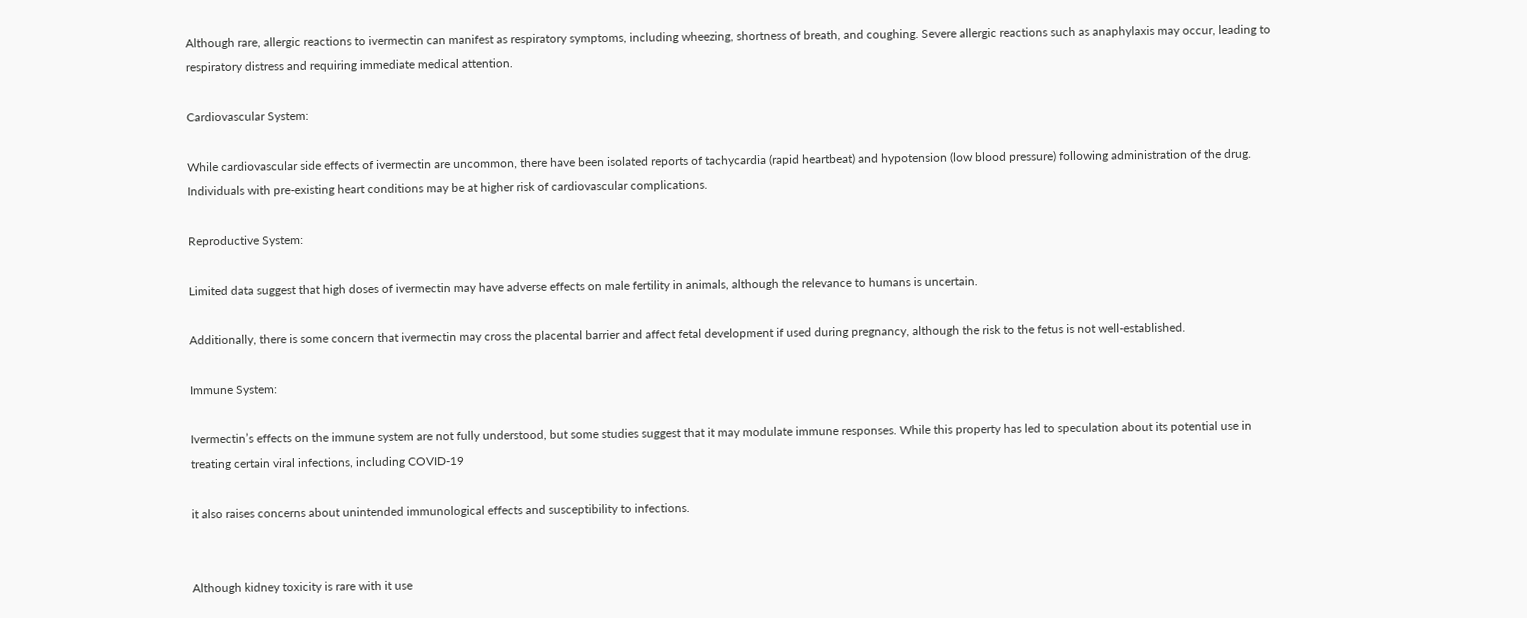Although rare, allergic reactions to ivermectin can manifest as respiratory symptoms, including wheezing, shortness of breath, and coughing. Severe allergic reactions such as anaphylaxis may occur, leading to respiratory distress and requiring immediate medical attention.

Cardiovascular System:

While cardiovascular side effects of ivermectin are uncommon, there have been isolated reports of tachycardia (rapid heartbeat) and hypotension (low blood pressure) following administration of the drug. Individuals with pre-existing heart conditions may be at higher risk of cardiovascular complications.

Reproductive System:

Limited data suggest that high doses of ivermectin may have adverse effects on male fertility in animals, although the relevance to humans is uncertain.

Additionally, there is some concern that ivermectin may cross the placental barrier and affect fetal development if used during pregnancy, although the risk to the fetus is not well-established.

Immune System:

Ivermectin’s effects on the immune system are not fully understood, but some studies suggest that it may modulate immune responses. While this property has led to speculation about its potential use in treating certain viral infections, including COVID-19

it also raises concerns about unintended immunological effects and susceptibility to infections.


Although kidney toxicity is rare with it use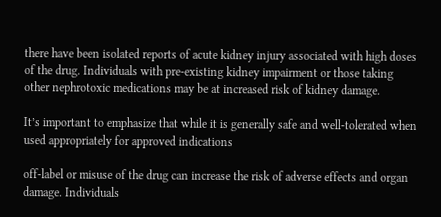there have been isolated reports of acute kidney injury associated with high doses of the drug. Individuals with pre-existing kidney impairment or those taking other nephrotoxic medications may be at increased risk of kidney damage.

It’s important to emphasize that while it is generally safe and well-tolerated when used appropriately for approved indications

off-label or misuse of the drug can increase the risk of adverse effects and organ damage. Individuals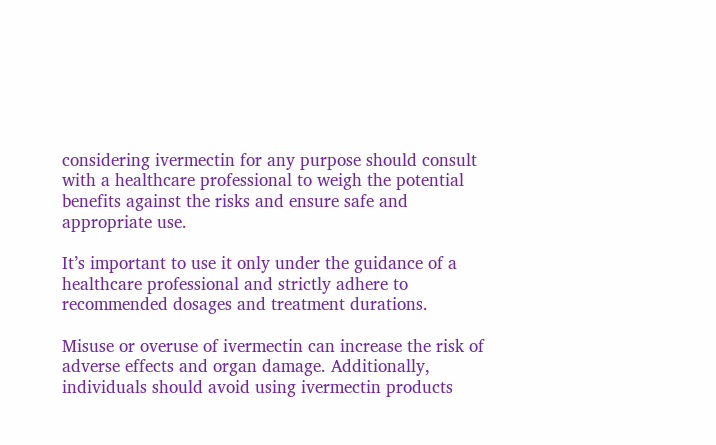considering ivermectin for any purpose should consult with a healthcare professional to weigh the potential benefits against the risks and ensure safe and appropriate use.

It’s important to use it only under the guidance of a healthcare professional and strictly adhere to recommended dosages and treatment durations.

Misuse or overuse of ivermectin can increase the risk of adverse effects and organ damage. Additionally, individuals should avoid using ivermectin products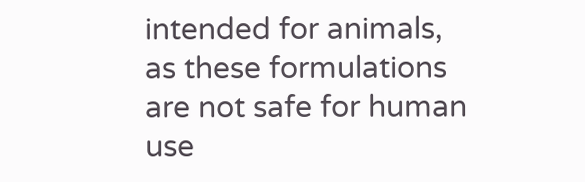intended for animals, as these formulations are not safe for human use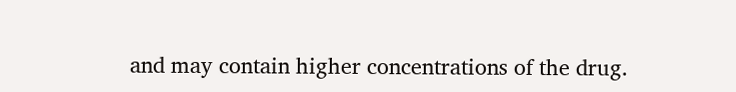and may contain higher concentrations of the drug.